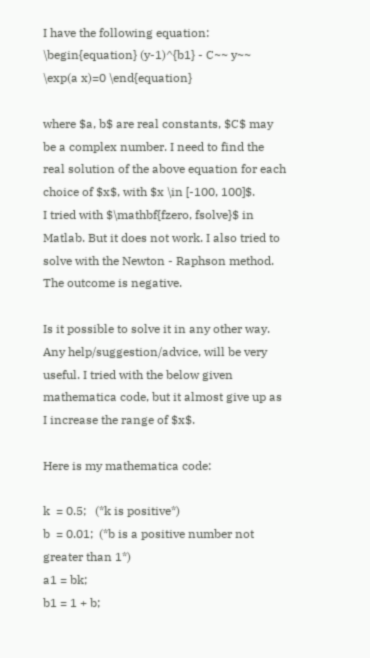I have the following equation: \begin{equation} (y-1)^{b1} - C~~ y~~ \exp(a x)=0 \end{equation}

where $a, b$ are real constants, $C$ may be a complex number. I need to find the real solution of the above equation for each choice of $x$, with $x \in [-100, 100]$.
I tried with $\mathbf{fzero, fsolve}$ in Matlab. But it does not work. I also tried to solve with the Newton - Raphson method. The outcome is negative.

Is it possible to solve it in any other way. Any help/suggestion/advice, will be very useful. I tried with the below given mathematica code, but it almost give up as I increase the range of $x$.

Here is my mathematica code:

k  = 0.5;   (*k is positive*)
b  = 0.01;  (*b is a positive number not greater than 1*)
a1 = bk;
b1 = 1 + b;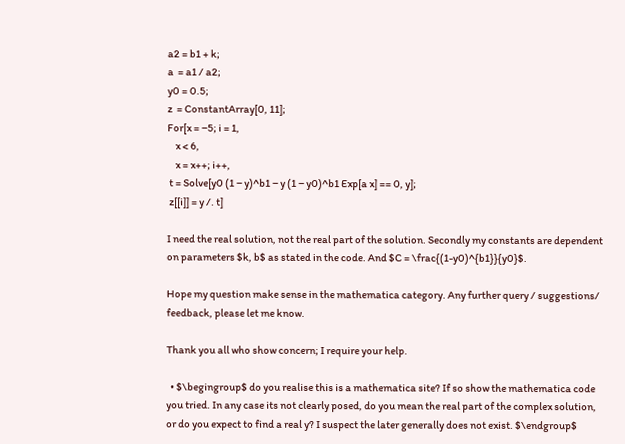a2 = b1 + k;
a  = a1 / a2;
y0 = 0.5;
z  = ConstantArray[0, 11];
For[x = −5; i = 1,
    x < 6,
    x = x++; i++,
 t = Solve[y0 (1 − y)^b1 − y (1 − y0)^b1 Exp[a x] == 0, y];
 z[[i]] = y /. t]

I need the real solution, not the real part of the solution. Secondly my constants are dependent on parameters $k, b$ as stated in the code. And $C = \frac{(1-y0)^{b1}}{y0}$.

Hope my question make sense in the mathematica category. Any further query / suggestions/ feedback, please let me know.

Thank you all who show concern; I require your help.

  • $\begingroup$ do you realise this is a mathematica site? If so show the mathematica code you tried. In any case its not clearly posed, do you mean the real part of the complex solution, or do you expect to find a real y? I suspect the later generally does not exist. $\endgroup$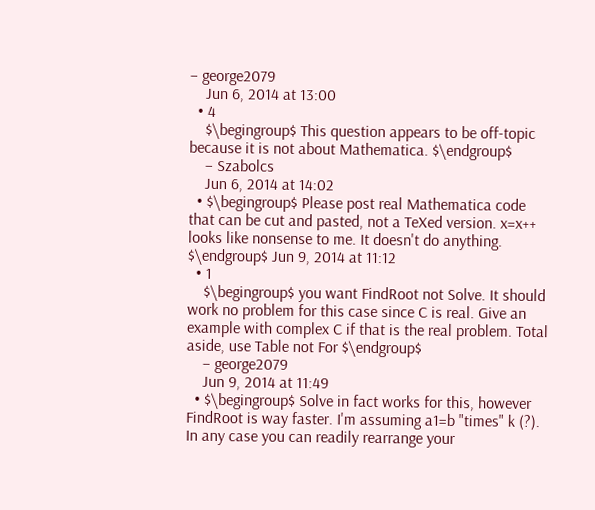– george2079
    Jun 6, 2014 at 13:00
  • 4
    $\begingroup$ This question appears to be off-topic because it is not about Mathematica. $\endgroup$
    – Szabolcs
    Jun 6, 2014 at 14:02
  • $\begingroup$ Please post real Mathematica code that can be cut and pasted, not a TeXed version. x=x++ looks like nonsense to me. It doesn't do anything. $\endgroup$ Jun 9, 2014 at 11:12
  • 1
    $\begingroup$ you want FindRoot not Solve. It should work no problem for this case since C is real. Give an example with complex C if that is the real problem. Total aside, use Table not For $\endgroup$
    – george2079
    Jun 9, 2014 at 11:49
  • $\begingroup$ Solve in fact works for this, however FindRoot is way faster. I'm assuming a1=b "times" k (?). In any case you can readily rearrange your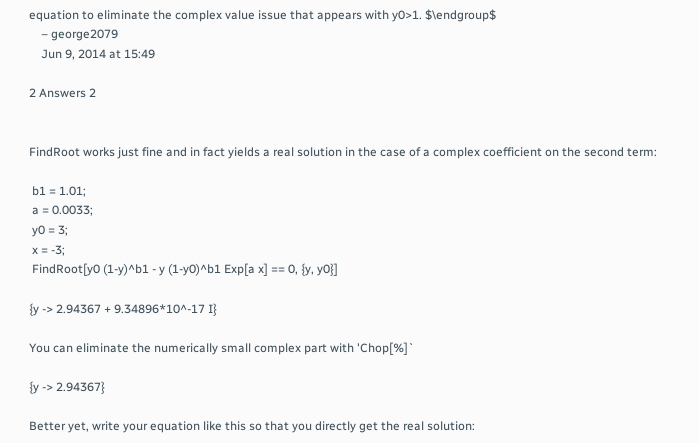equation to eliminate the complex value issue that appears with y0>1. $\endgroup$
    – george2079
    Jun 9, 2014 at 15:49

2 Answers 2


FindRoot works just fine and in fact yields a real solution in the case of a complex coefficient on the second term:

 b1 = 1.01;
 a = 0.0033;
 y0 = 3;
 x = -3;
 FindRoot[y0 (1-y)^b1 - y (1-y0)^b1 Exp[a x] == 0, {y, y0}]

{y -> 2.94367 + 9.34896*10^-17 I}

You can eliminate the numerically small complex part with 'Chop[%]`

{y -> 2.94367}

Better yet, write your equation like this so that you directly get the real solution: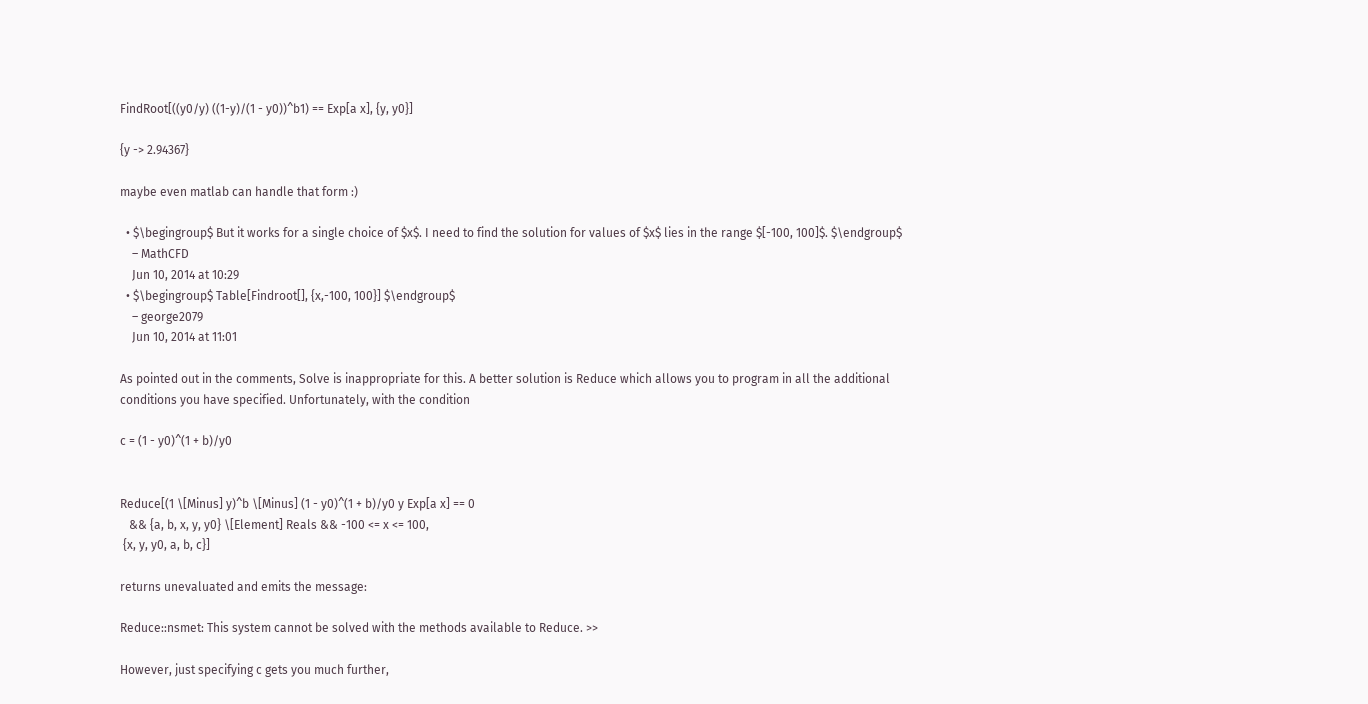FindRoot[((y0/y) ((1-y)/(1 - y0))^b1) == Exp[a x], {y, y0}]

{y -> 2.94367}

maybe even matlab can handle that form :)

  • $\begingroup$ But it works for a single choice of $x$. I need to find the solution for values of $x$ lies in the range $[-100, 100]$. $\endgroup$
    – MathCFD
    Jun 10, 2014 at 10:29
  • $\begingroup$ Table[Findroot[], {x,-100, 100}] $\endgroup$
    – george2079
    Jun 10, 2014 at 11:01

As pointed out in the comments, Solve is inappropriate for this. A better solution is Reduce which allows you to program in all the additional conditions you have specified. Unfortunately, with the condition

c = (1 - y0)^(1 + b)/y0


Reduce[(1 \[Minus] y)^b \[Minus] (1 - y0)^(1 + b)/y0 y Exp[a x] == 0
   && {a, b, x, y, y0} \[Element] Reals && -100 <= x <= 100,
 {x, y, y0, a, b, c}]

returns unevaluated and emits the message:

Reduce::nsmet: This system cannot be solved with the methods available to Reduce. >>

However, just specifying c gets you much further,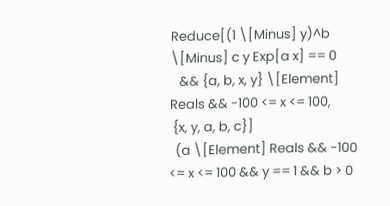Reduce[(1 \[Minus] y)^b \[Minus] c y Exp[a x] == 0
   && {a, b, x, y} \[Element] Reals && -100 <= x <= 100,
 {x, y, a, b, c}]
  (a \[Element] Reals && -100 <= x <= 100 && y == 1 && b > 0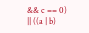&& c == 0)
|| ((a | b)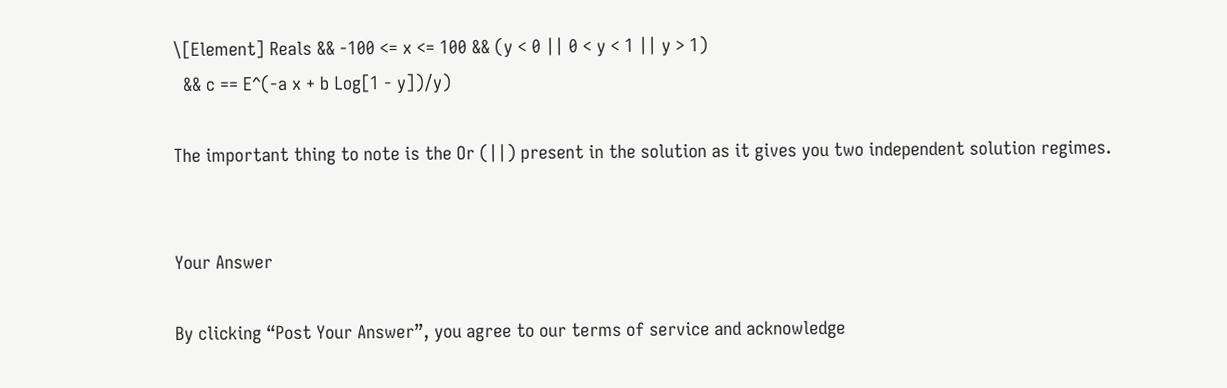\[Element] Reals && -100 <= x <= 100 && (y < 0 || 0 < y < 1 || y > 1)
  && c == E^(-a x + b Log[1 - y])/y)

The important thing to note is the Or (||) present in the solution as it gives you two independent solution regimes.


Your Answer

By clicking “Post Your Answer”, you agree to our terms of service and acknowledge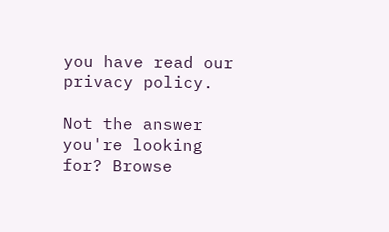you have read our privacy policy.

Not the answer you're looking for? Browse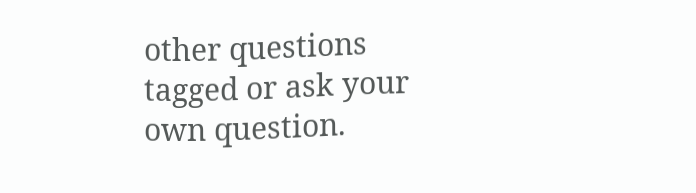other questions tagged or ask your own question.